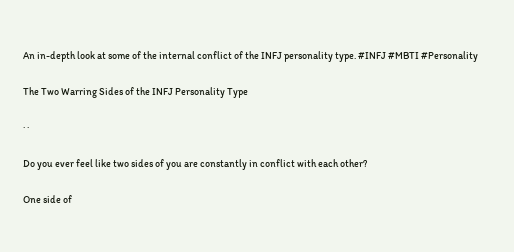An in-depth look at some of the internal conflict of the INFJ personality type. #INFJ #MBTI #Personality

The Two Warring Sides of the INFJ Personality Type

· ·

Do you ever feel like two sides of you are constantly in conflict with each other?

One side of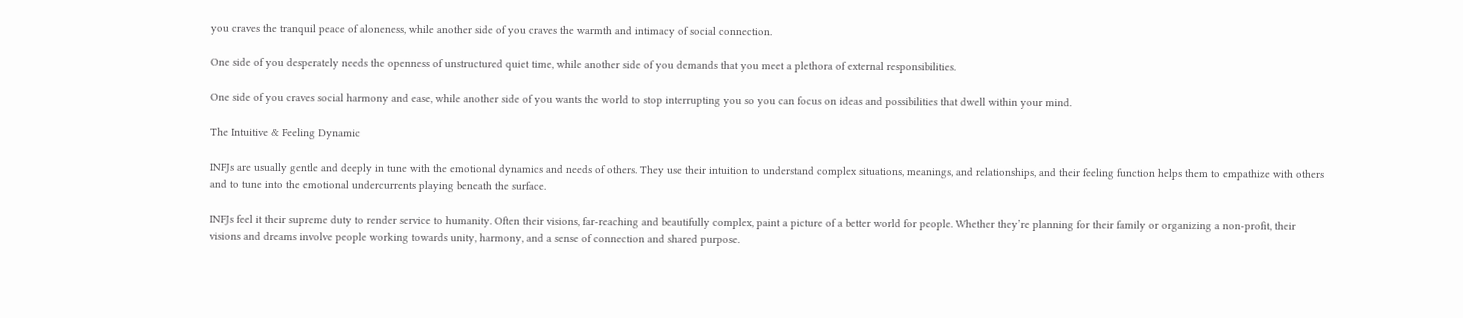you craves the tranquil peace of aloneness, while another side of you craves the warmth and intimacy of social connection.

One side of you desperately needs the openness of unstructured quiet time, while another side of you demands that you meet a plethora of external responsibilities.

One side of you craves social harmony and ease, while another side of you wants the world to stop interrupting you so you can focus on ideas and possibilities that dwell within your mind.

The Intuitive & Feeling Dynamic

INFJs are usually gentle and deeply in tune with the emotional dynamics and needs of others. They use their intuition to understand complex situations, meanings, and relationships, and their feeling function helps them to empathize with others and to tune into the emotional undercurrents playing beneath the surface.

INFJs feel it their supreme duty to render service to humanity. Often their visions, far-reaching and beautifully complex, paint a picture of a better world for people. Whether they’re planning for their family or organizing a non-profit, their visions and dreams involve people working towards unity, harmony, and a sense of connection and shared purpose.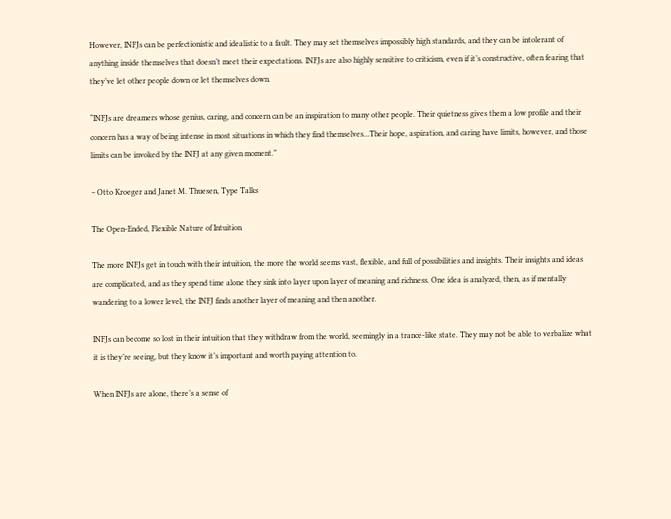However, INFJs can be perfectionistic and idealistic to a fault. They may set themselves impossibly high standards, and they can be intolerant of anything inside themselves that doesn’t meet their expectations. INFJs are also highly sensitive to criticism, even if it’s constructive, often fearing that they’ve let other people down or let themselves down.

“INFJs are dreamers whose genius, caring, and concern can be an inspiration to many other people. Their quietness gives them a low profile and their concern has a way of being intense in most situations in which they find themselves…Their hope, aspiration, and caring have limits, however, and those limits can be invoked by the INFJ at any given moment.”

– Otto Kroeger and Janet M. Thuesen, Type Talks

The Open-Ended, Flexible Nature of Intuition

The more INFJs get in touch with their intuition, the more the world seems vast, flexible, and full of possibilities and insights. Their insights and ideas are complicated, and as they spend time alone they sink into layer upon layer of meaning and richness. One idea is analyzed, then, as if mentally wandering to a lower level, the INFJ finds another layer of meaning and then another.

INFJs can become so lost in their intuition that they withdraw from the world, seemingly in a trance-like state. They may not be able to verbalize what it is they’re seeing, but they know it’s important and worth paying attention to.

When INFJs are alone, there’s a sense of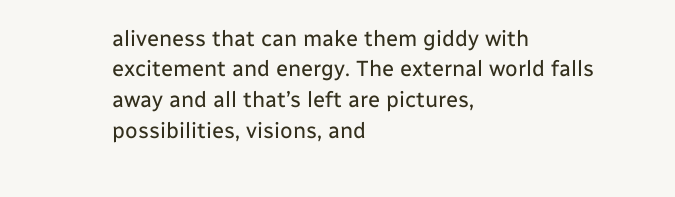aliveness that can make them giddy with excitement and energy. The external world falls away and all that’s left are pictures, possibilities, visions, and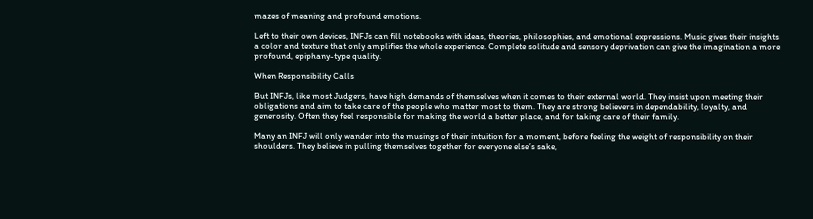mazes of meaning and profound emotions.

Left to their own devices, INFJs can fill notebooks with ideas, theories, philosophies, and emotional expressions. Music gives their insights a color and texture that only amplifies the whole experience. Complete solitude and sensory deprivation can give the imagination a more profound, epiphany-type quality.

When Responsibility Calls

But INFJs, like most Judgers, have high demands of themselves when it comes to their external world. They insist upon meeting their obligations and aim to take care of the people who matter most to them. They are strong believers in dependability, loyalty, and generosity. Often they feel responsible for making the world a better place, and for taking care of their family.

Many an INFJ will only wander into the musings of their intuition for a moment, before feeling the weight of responsibility on their shoulders. They believe in pulling themselves together for everyone else’s sake,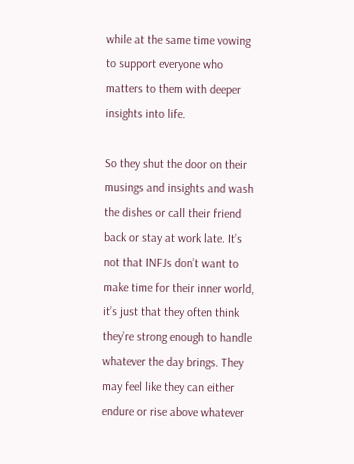while at the same time vowing to support everyone who matters to them with deeper insights into life.

So they shut the door on their musings and insights and wash the dishes or call their friend back or stay at work late. It’s not that INFJs don’t want to make time for their inner world, it’s just that they often think they’re strong enough to handle whatever the day brings. They may feel like they can either endure or rise above whatever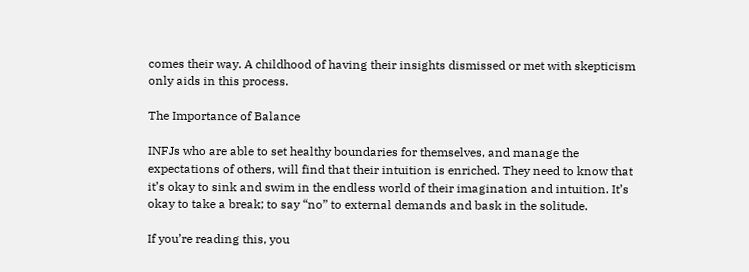comes their way. A childhood of having their insights dismissed or met with skepticism only aids in this process.

The Importance of Balance

INFJs who are able to set healthy boundaries for themselves, and manage the expectations of others, will find that their intuition is enriched. They need to know that it’s okay to sink and swim in the endless world of their imagination and intuition. It’s okay to take a break; to say “no” to external demands and bask in the solitude.

If you’re reading this, you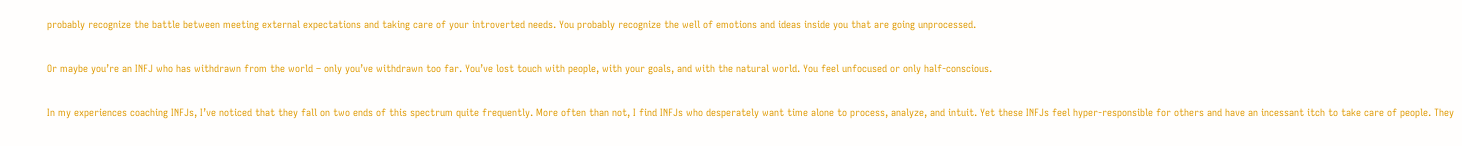probably recognize the battle between meeting external expectations and taking care of your introverted needs. You probably recognize the well of emotions and ideas inside you that are going unprocessed.

Or maybe you’re an INFJ who has withdrawn from the world – only you’ve withdrawn too far. You’ve lost touch with people, with your goals, and with the natural world. You feel unfocused or only half-conscious.

In my experiences coaching INFJs, I’ve noticed that they fall on two ends of this spectrum quite frequently. More often than not, I find INFJs who desperately want time alone to process, analyze, and intuit. Yet these INFJs feel hyper-responsible for others and have an incessant itch to take care of people. They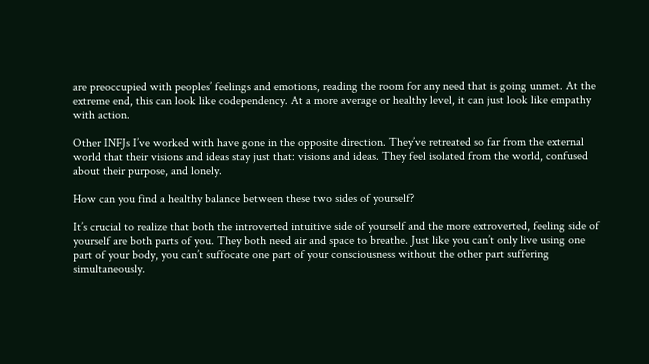are preoccupied with peoples’ feelings and emotions, reading the room for any need that is going unmet. At the extreme end, this can look like codependency. At a more average or healthy level, it can just look like empathy with action.

Other INFJs I’ve worked with have gone in the opposite direction. They’ve retreated so far from the external world that their visions and ideas stay just that: visions and ideas. They feel isolated from the world, confused about their purpose, and lonely.

How can you find a healthy balance between these two sides of yourself?

It’s crucial to realize that both the introverted intuitive side of yourself and the more extroverted, feeling side of yourself are both parts of you. They both need air and space to breathe. Just like you can’t only live using one part of your body, you can’t suffocate one part of your consciousness without the other part suffering simultaneously.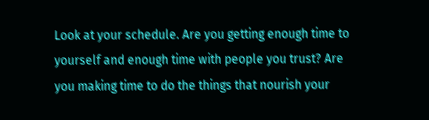Look at your schedule. Are you getting enough time to yourself and enough time with people you trust? Are you making time to do the things that nourish your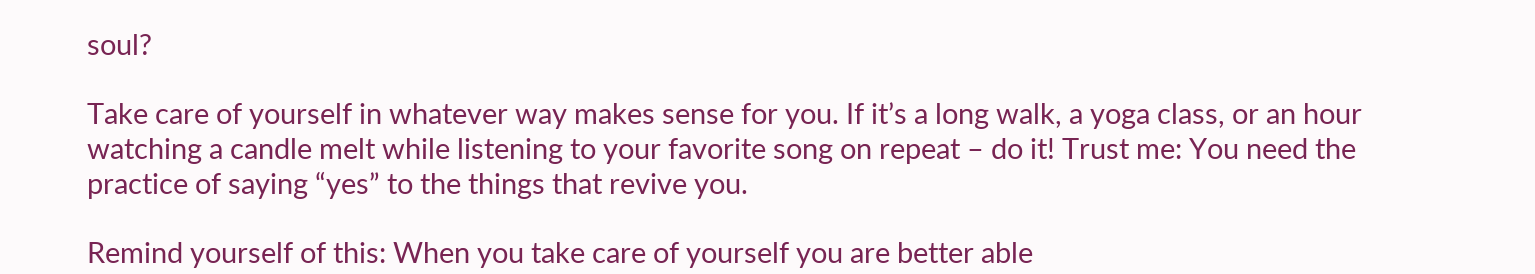soul?

Take care of yourself in whatever way makes sense for you. If it’s a long walk, a yoga class, or an hour watching a candle melt while listening to your favorite song on repeat – do it! Trust me: You need the practice of saying “yes” to the things that revive you.

Remind yourself of this: When you take care of yourself you are better able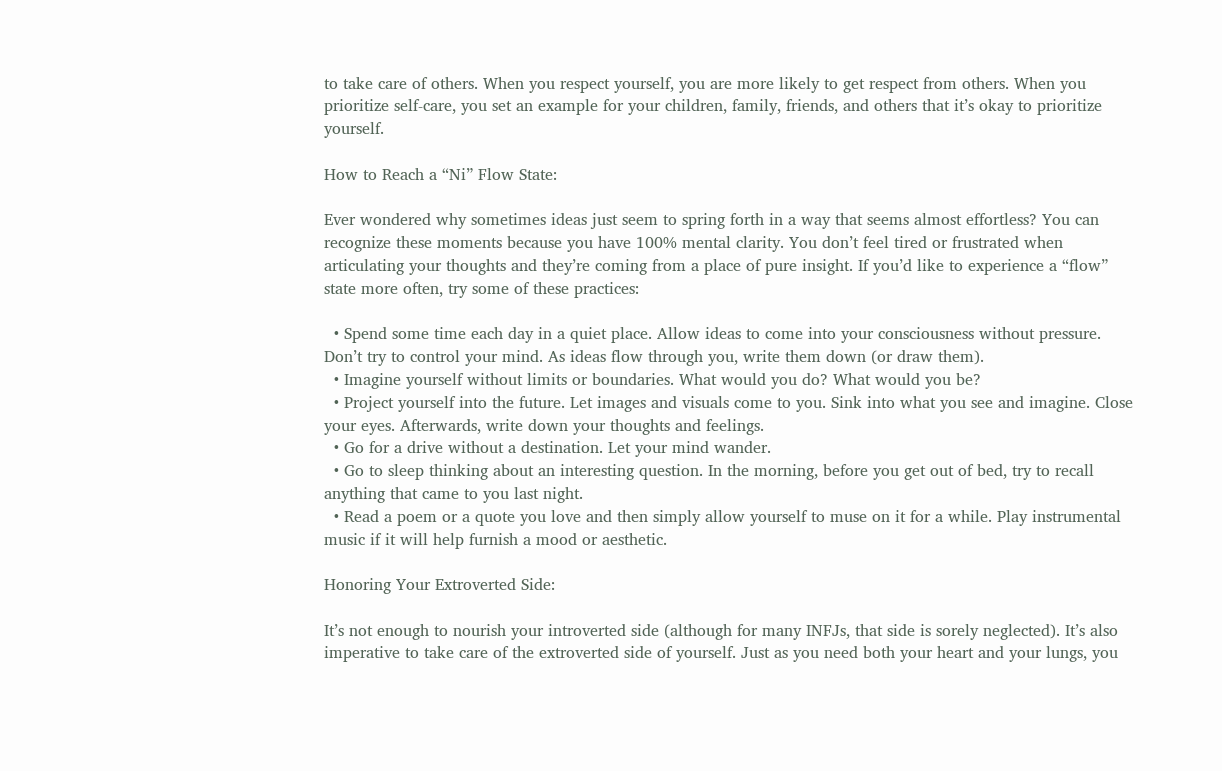to take care of others. When you respect yourself, you are more likely to get respect from others. When you prioritize self-care, you set an example for your children, family, friends, and others that it’s okay to prioritize yourself.

How to Reach a “Ni” Flow State:

Ever wondered why sometimes ideas just seem to spring forth in a way that seems almost effortless? You can recognize these moments because you have 100% mental clarity. You don’t feel tired or frustrated when articulating your thoughts and they’re coming from a place of pure insight. If you’d like to experience a “flow” state more often, try some of these practices:

  • Spend some time each day in a quiet place. Allow ideas to come into your consciousness without pressure. Don’t try to control your mind. As ideas flow through you, write them down (or draw them).
  • Imagine yourself without limits or boundaries. What would you do? What would you be?
  • Project yourself into the future. Let images and visuals come to you. Sink into what you see and imagine. Close your eyes. Afterwards, write down your thoughts and feelings.
  • Go for a drive without a destination. Let your mind wander.
  • Go to sleep thinking about an interesting question. In the morning, before you get out of bed, try to recall anything that came to you last night.
  • Read a poem or a quote you love and then simply allow yourself to muse on it for a while. Play instrumental music if it will help furnish a mood or aesthetic.

Honoring Your Extroverted Side:

It’s not enough to nourish your introverted side (although for many INFJs, that side is sorely neglected). It’s also imperative to take care of the extroverted side of yourself. Just as you need both your heart and your lungs, you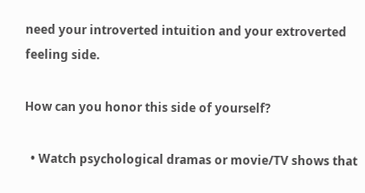need your introverted intuition and your extroverted feeling side.

How can you honor this side of yourself?

  • Watch psychological dramas or movie/TV shows that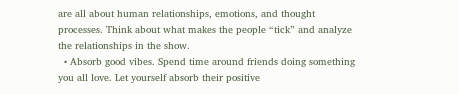are all about human relationships, emotions, and thought processes. Think about what makes the people “tick” and analyze the relationships in the show.
  • Absorb good vibes. Spend time around friends doing something you all love. Let yourself absorb their positive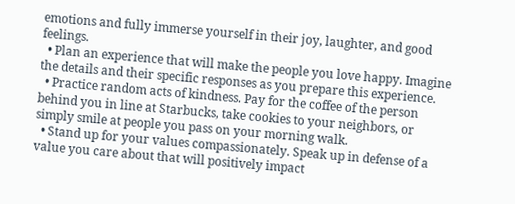emotions and fully immerse yourself in their joy, laughter, and good feelings.
  • Plan an experience that will make the people you love happy. Imagine the details and their specific responses as you prepare this experience.
  • Practice random acts of kindness. Pay for the coffee of the person behind you in line at Starbucks, take cookies to your neighbors, or simply smile at people you pass on your morning walk.
  • Stand up for your values compassionately. Speak up in defense of a value you care about that will positively impact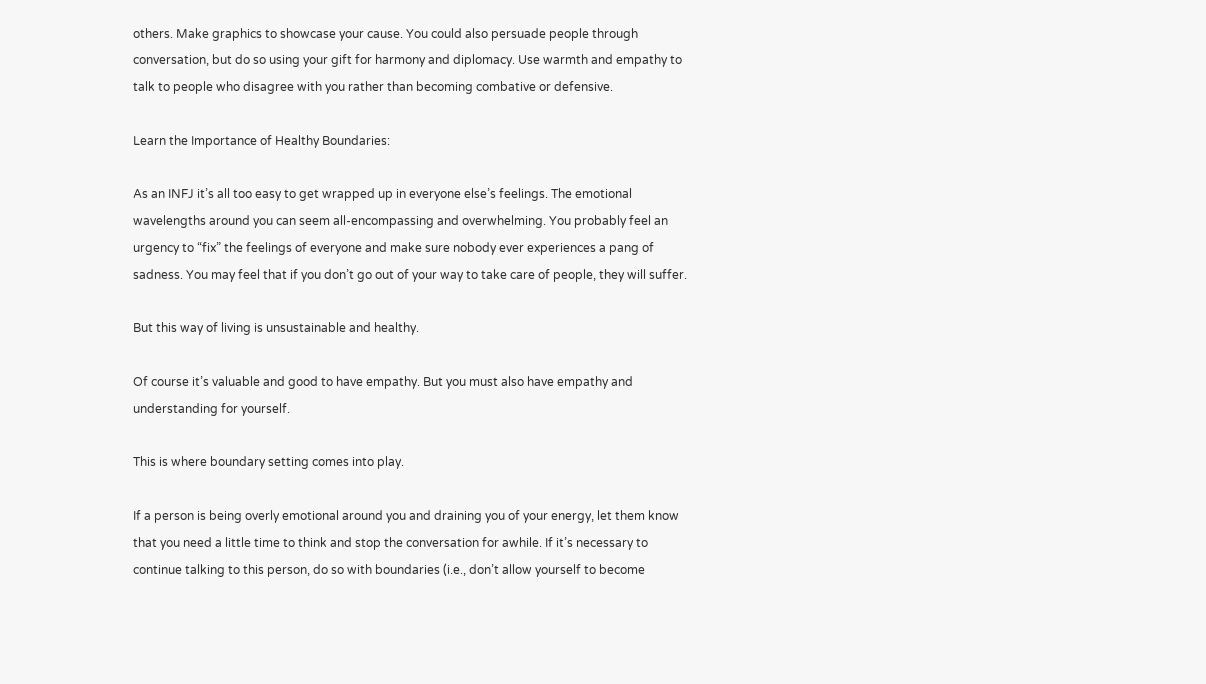others. Make graphics to showcase your cause. You could also persuade people through conversation, but do so using your gift for harmony and diplomacy. Use warmth and empathy to talk to people who disagree with you rather than becoming combative or defensive.

Learn the Importance of Healthy Boundaries:

As an INFJ it’s all too easy to get wrapped up in everyone else’s feelings. The emotional wavelengths around you can seem all-encompassing and overwhelming. You probably feel an urgency to “fix” the feelings of everyone and make sure nobody ever experiences a pang of sadness. You may feel that if you don’t go out of your way to take care of people, they will suffer.

But this way of living is unsustainable and healthy.

Of course it’s valuable and good to have empathy. But you must also have empathy and understanding for yourself.

This is where boundary setting comes into play.

If a person is being overly emotional around you and draining you of your energy, let them know that you need a little time to think and stop the conversation for awhile. If it’s necessary to continue talking to this person, do so with boundaries (i.e., don’t allow yourself to become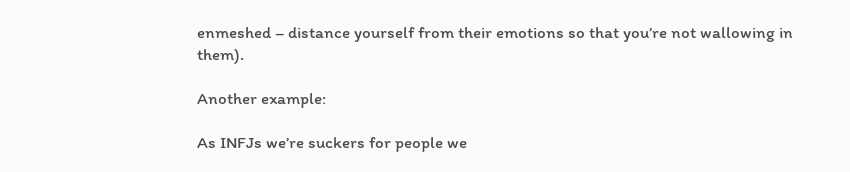enmeshed – distance yourself from their emotions so that you’re not wallowing in them).

Another example:

As INFJs we’re suckers for people we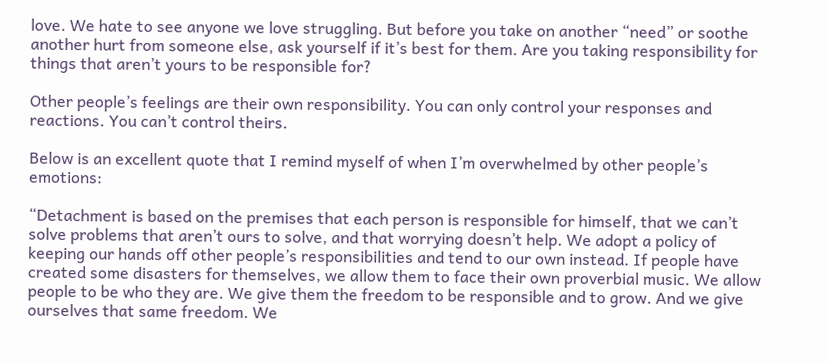love. We hate to see anyone we love struggling. But before you take on another “need” or soothe another hurt from someone else, ask yourself if it’s best for them. Are you taking responsibility for things that aren’t yours to be responsible for?

Other people’s feelings are their own responsibility. You can only control your responses and reactions. You can’t control theirs.

Below is an excellent quote that I remind myself of when I’m overwhelmed by other people’s emotions:

“Detachment is based on the premises that each person is responsible for himself, that we can’t solve problems that aren’t ours to solve, and that worrying doesn’t help. We adopt a policy of keeping our hands off other people’s responsibilities and tend to our own instead. If people have created some disasters for themselves, we allow them to face their own proverbial music. We allow people to be who they are. We give them the freedom to be responsible and to grow. And we give ourselves that same freedom. We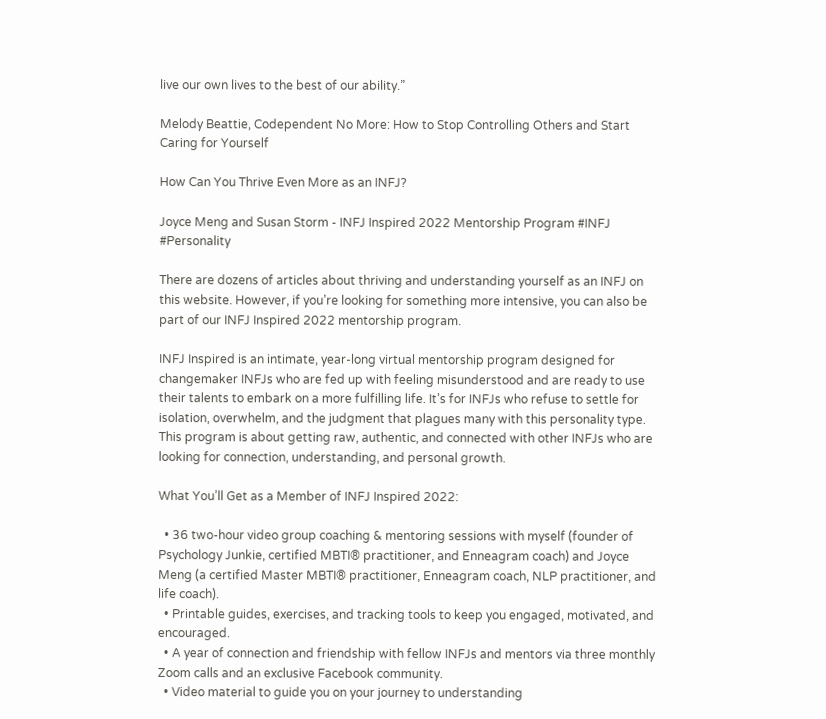live our own lives to the best of our ability.”

Melody Beattie, Codependent No More: How to Stop Controlling Others and Start Caring for Yourself

How Can You Thrive Even More as an INFJ?

Joyce Meng and Susan Storm - INFJ Inspired 2022 Mentorship Program #INFJ #Personality

There are dozens of articles about thriving and understanding yourself as an INFJ on this website. However, if you’re looking for something more intensive, you can also be part of our INFJ Inspired 2022 mentorship program.

INFJ Inspired is an intimate, year-long virtual mentorship program designed for changemaker INFJs who are fed up with feeling misunderstood and are ready to use their talents to embark on a more fulfilling life. It’s for INFJs who refuse to settle for isolation, overwhelm, and the judgment that plagues many with this personality type. This program is about getting raw, authentic, and connected with other INFJs who are looking for connection, understanding, and personal growth.

What You’ll Get as a Member of INFJ Inspired 2022:

  • 36 two-hour video group coaching & mentoring sessions with myself (founder of Psychology Junkie, certified MBTI® practitioner, and Enneagram coach) and Joyce Meng (a certified Master MBTI® practitioner, Enneagram coach, NLP practitioner, and life coach).
  • Printable guides, exercises, and tracking tools to keep you engaged, motivated, and encouraged.
  • A year of connection and friendship with fellow INFJs and mentors via three monthly Zoom calls and an exclusive Facebook community.
  • Video material to guide you on your journey to understanding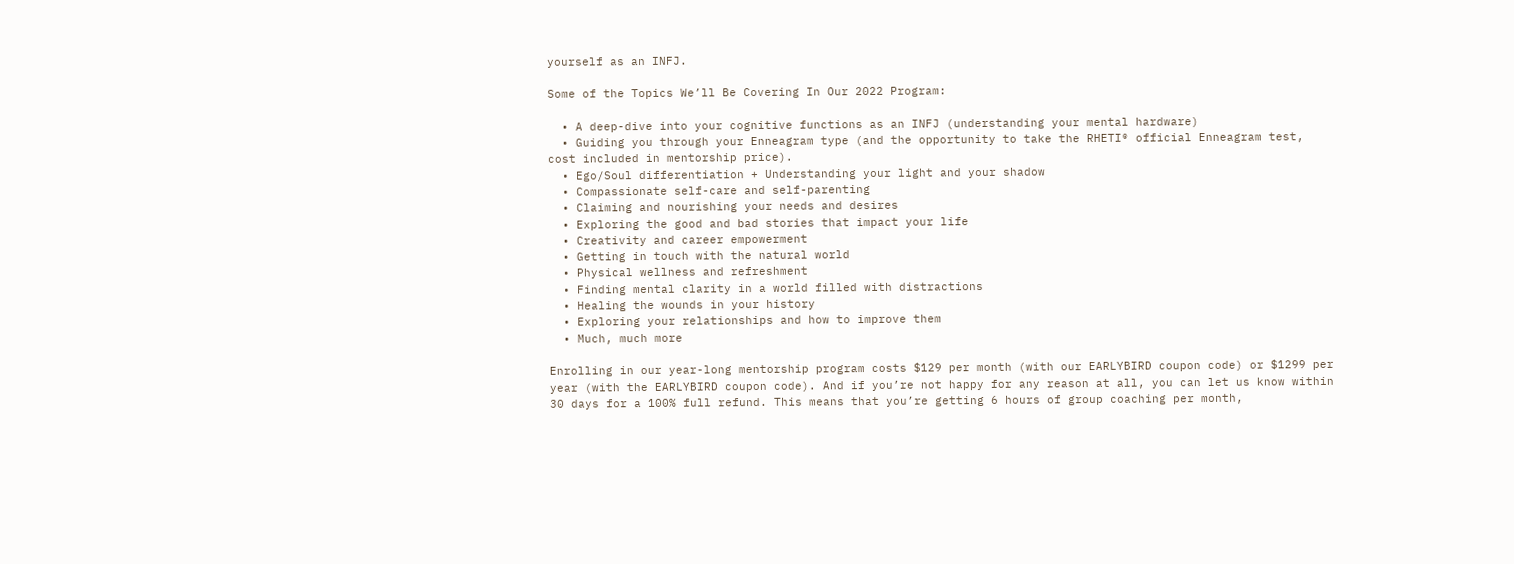yourself as an INFJ.

Some of the Topics We’ll Be Covering In Our 2022 Program:

  • A deep-dive into your cognitive functions as an INFJ (understanding your mental hardware)
  • Guiding you through your Enneagram type (and the opportunity to take the RHETI® official Enneagram test, cost included in mentorship price).
  • Ego/Soul differentiation + Understanding your light and your shadow
  • Compassionate self-care and self-parenting
  • Claiming and nourishing your needs and desires
  • Exploring the good and bad stories that impact your life
  • Creativity and career empowerment
  • Getting in touch with the natural world
  • Physical wellness and refreshment
  • Finding mental clarity in a world filled with distractions
  • Healing the wounds in your history
  • Exploring your relationships and how to improve them
  • Much, much more

Enrolling in our year-long mentorship program costs $129 per month (with our EARLYBIRD coupon code) or $1299 per year (with the EARLYBIRD coupon code). And if you’re not happy for any reason at all, you can let us know within 30 days for a 100% full refund. This means that you’re getting 6 hours of group coaching per month,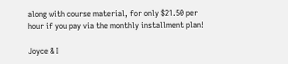along with course material, for only $21.50 per hour if you pay via the monthly installment plan!

Joyce & I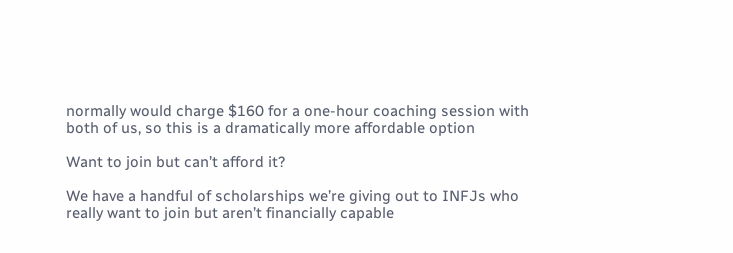normally would charge $160 for a one-hour coaching session with both of us, so this is a dramatically more affordable option

Want to join but can’t afford it?

We have a handful of scholarships we’re giving out to INFJs who really want to join but aren’t financially capable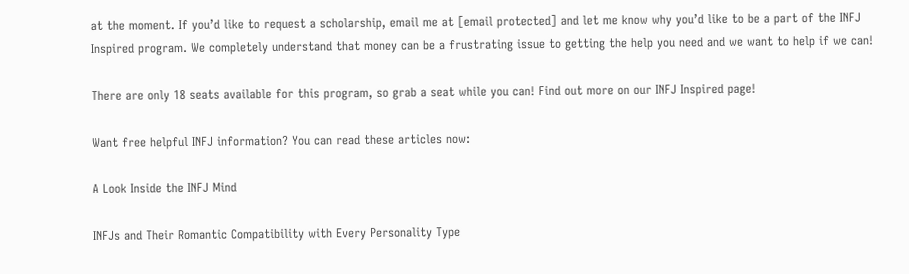at the moment. If you’d like to request a scholarship, email me at [email protected] and let me know why you’d like to be a part of the INFJ Inspired program. We completely understand that money can be a frustrating issue to getting the help you need and we want to help if we can!

There are only 18 seats available for this program, so grab a seat while you can! Find out more on our INFJ Inspired page!

Want free helpful INFJ information? You can read these articles now:

A Look Inside the INFJ Mind

INFJs and Their Romantic Compatibility with Every Personality Type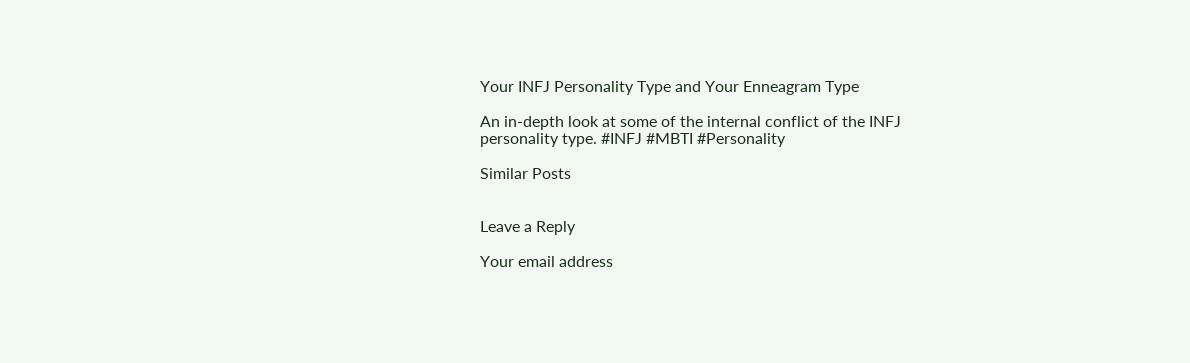Your INFJ Personality Type and Your Enneagram Type

An in-depth look at some of the internal conflict of the INFJ personality type. #INFJ #MBTI #Personality

Similar Posts


Leave a Reply

Your email address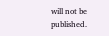will not be published.